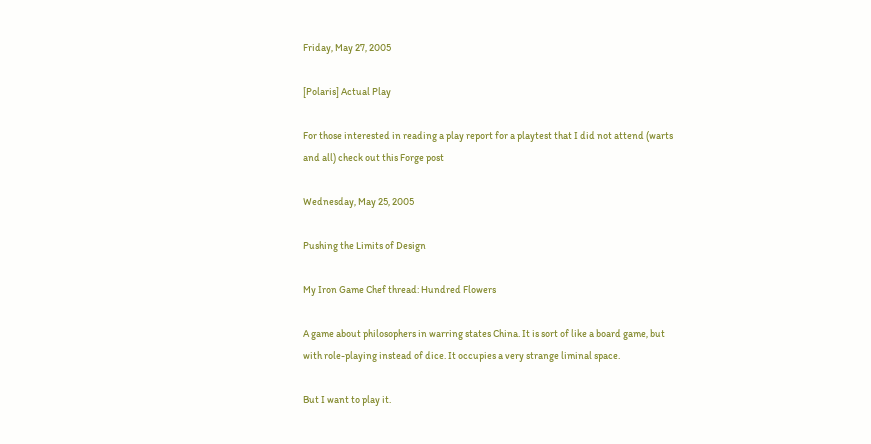Friday, May 27, 2005

[Polaris] Actual Play

For those interested in reading a play report for a playtest that I did not attend (warts and all) check out this Forge post

Wednesday, May 25, 2005

Pushing the Limits of Design

My Iron Game Chef thread: Hundred Flowers

A game about philosophers in warring states China. It is sort of like a board game, but with role-playing instead of dice. It occupies a very strange liminal space.

But I want to play it.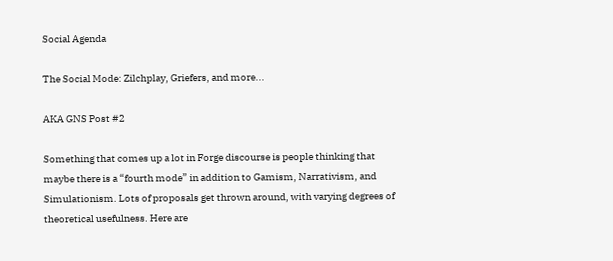Social Agenda

The Social Mode: Zilchplay, Griefers, and more...

AKA GNS Post #2

Something that comes up a lot in Forge discourse is people thinking that maybe there is a “fourth mode” in addition to Gamism, Narrativism, and Simulationism. Lots of proposals get thrown around, with varying degrees of theoretical usefulness. Here are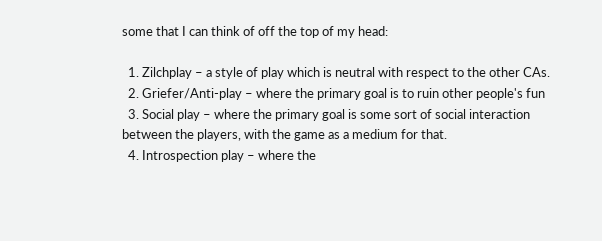some that I can think of off the top of my head:

  1. Zilchplay – a style of play which is neutral with respect to the other CAs.
  2. Griefer/Anti-play – where the primary goal is to ruin other people's fun
  3. Social play – where the primary goal is some sort of social interaction between the players, with the game as a medium for that.
  4. Introspection play – where the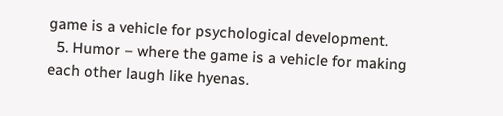game is a vehicle for psychological development.
  5. Humor – where the game is a vehicle for making each other laugh like hyenas.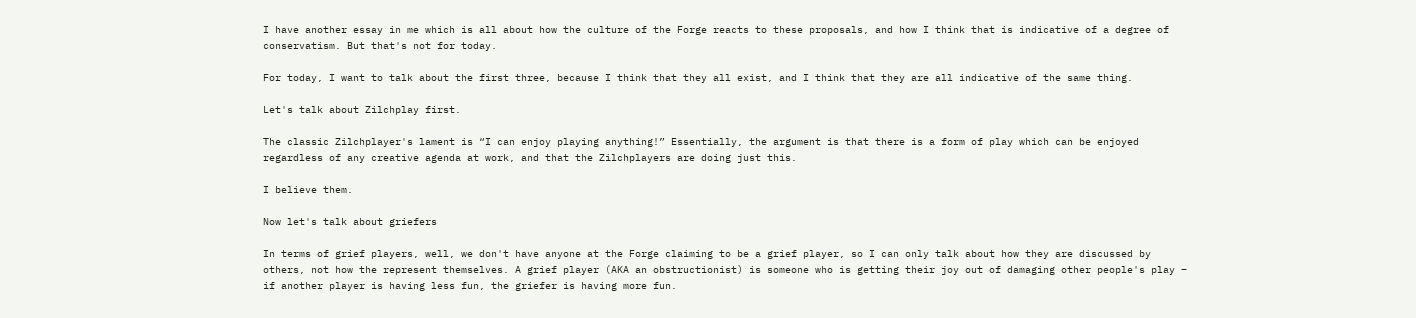I have another essay in me which is all about how the culture of the Forge reacts to these proposals, and how I think that is indicative of a degree of conservatism. But that's not for today.

For today, I want to talk about the first three, because I think that they all exist, and I think that they are all indicative of the same thing.

Let's talk about Zilchplay first.

The classic Zilchplayer's lament is “I can enjoy playing anything!” Essentially, the argument is that there is a form of play which can be enjoyed regardless of any creative agenda at work, and that the Zilchplayers are doing just this.

I believe them.

Now let's talk about griefers

In terms of grief players, well, we don't have anyone at the Forge claiming to be a grief player, so I can only talk about how they are discussed by others, not how the represent themselves. A grief player (AKA an obstructionist) is someone who is getting their joy out of damaging other people's play – if another player is having less fun, the griefer is having more fun.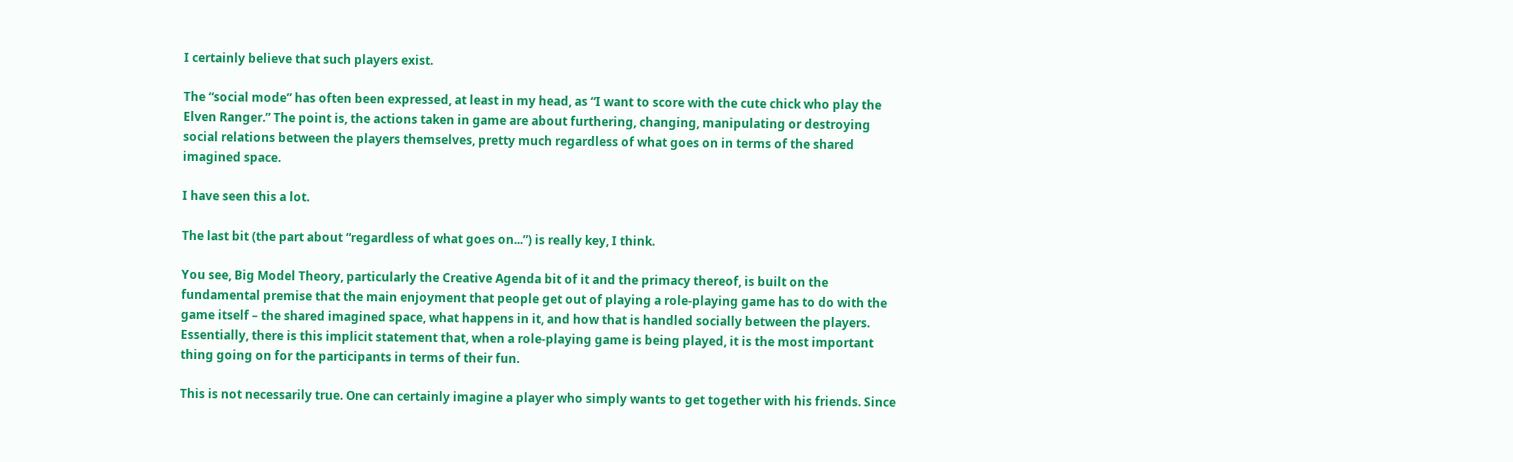I certainly believe that such players exist.

The “social mode” has often been expressed, at least in my head, as “I want to score with the cute chick who play the Elven Ranger.” The point is, the actions taken in game are about furthering, changing, manipulating or destroying social relations between the players themselves, pretty much regardless of what goes on in terms of the shared imagined space.

I have seen this a lot.

The last bit (the part about “regardless of what goes on...”) is really key, I think.

You see, Big Model Theory, particularly the Creative Agenda bit of it and the primacy thereof, is built on the fundamental premise that the main enjoyment that people get out of playing a role-playing game has to do with the game itself – the shared imagined space, what happens in it, and how that is handled socially between the players. Essentially, there is this implicit statement that, when a role-playing game is being played, it is the most important thing going on for the participants in terms of their fun.

This is not necessarily true. One can certainly imagine a player who simply wants to get together with his friends. Since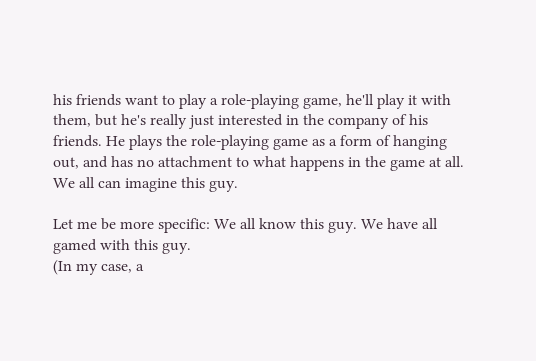his friends want to play a role-playing game, he'll play it with them, but he's really just interested in the company of his friends. He plays the role-playing game as a form of hanging out, and has no attachment to what happens in the game at all. We all can imagine this guy.

Let me be more specific: We all know this guy. We have all gamed with this guy.
(In my case, a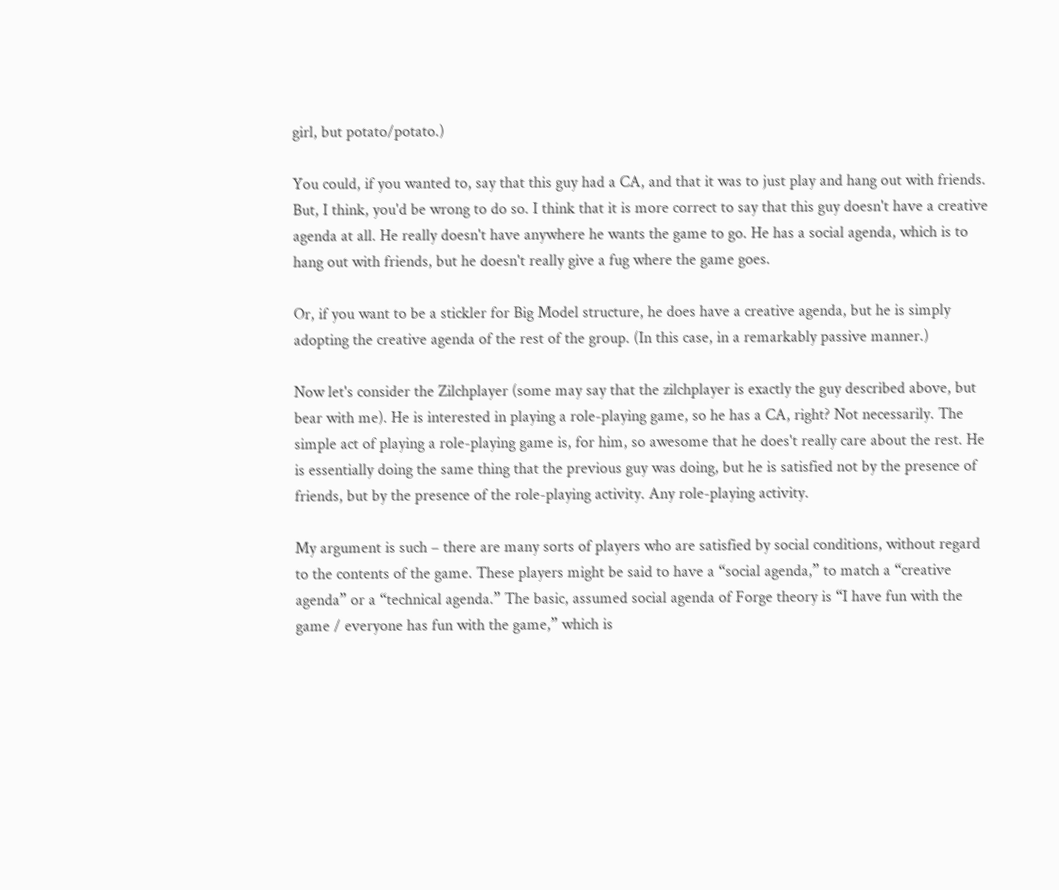girl, but potato/potato.)

You could, if you wanted to, say that this guy had a CA, and that it was to just play and hang out with friends. But, I think, you'd be wrong to do so. I think that it is more correct to say that this guy doesn't have a creative agenda at all. He really doesn't have anywhere he wants the game to go. He has a social agenda, which is to hang out with friends, but he doesn't really give a fug where the game goes.

Or, if you want to be a stickler for Big Model structure, he does have a creative agenda, but he is simply adopting the creative agenda of the rest of the group. (In this case, in a remarkably passive manner.)

Now let's consider the Zilchplayer (some may say that the zilchplayer is exactly the guy described above, but bear with me). He is interested in playing a role-playing game, so he has a CA, right? Not necessarily. The simple act of playing a role-playing game is, for him, so awesome that he does't really care about the rest. He is essentially doing the same thing that the previous guy was doing, but he is satisfied not by the presence of friends, but by the presence of the role-playing activity. Any role-playing activity.

My argument is such – there are many sorts of players who are satisfied by social conditions, without regard to the contents of the game. These players might be said to have a “social agenda,” to match a “creative agenda” or a “technical agenda.” The basic, assumed social agenda of Forge theory is “I have fun with the game / everyone has fun with the game,” which is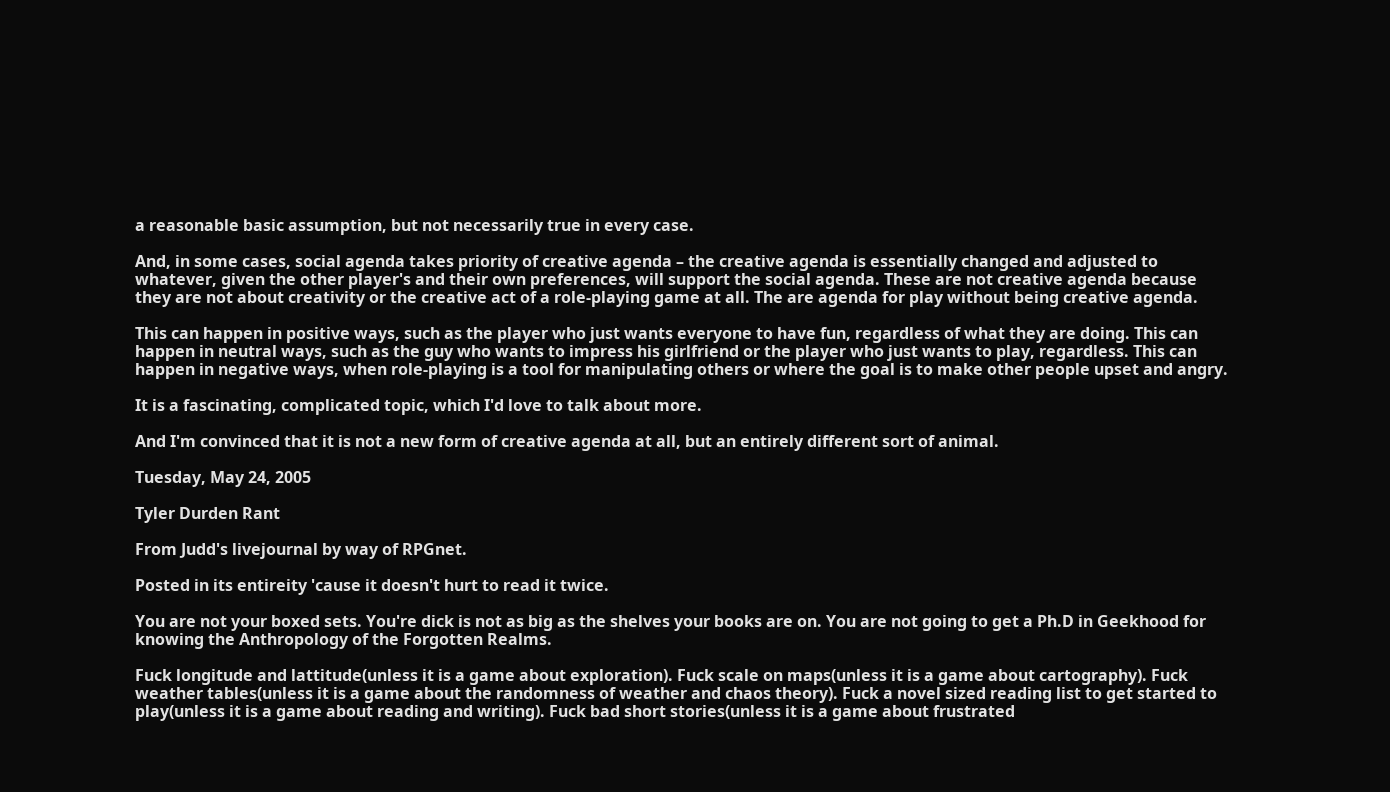a reasonable basic assumption, but not necessarily true in every case.

And, in some cases, social agenda takes priority of creative agenda – the creative agenda is essentially changed and adjusted to whatever, given the other player's and their own preferences, will support the social agenda. These are not creative agenda because they are not about creativity or the creative act of a role-playing game at all. The are agenda for play without being creative agenda.

This can happen in positive ways, such as the player who just wants everyone to have fun, regardless of what they are doing. This can happen in neutral ways, such as the guy who wants to impress his girlfriend or the player who just wants to play, regardless. This can happen in negative ways, when role-playing is a tool for manipulating others or where the goal is to make other people upset and angry.

It is a fascinating, complicated topic, which I'd love to talk about more.

And I'm convinced that it is not a new form of creative agenda at all, but an entirely different sort of animal.

Tuesday, May 24, 2005

Tyler Durden Rant

From Judd's livejournal by way of RPGnet.

Posted in its entireity 'cause it doesn't hurt to read it twice.

You are not your boxed sets. You're dick is not as big as the shelves your books are on. You are not going to get a Ph.D in Geekhood for knowing the Anthropology of the Forgotten Realms.

Fuck longitude and lattitude(unless it is a game about exploration). Fuck scale on maps(unless it is a game about cartography). Fuck weather tables(unless it is a game about the randomness of weather and chaos theory). Fuck a novel sized reading list to get started to play(unless it is a game about reading and writing). Fuck bad short stories(unless it is a game about frustrated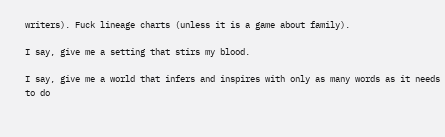writers). Fuck lineage charts (unless it is a game about family).

I say, give me a setting that stirs my blood.

I say, give me a world that infers and inspires with only as many words as it needs to do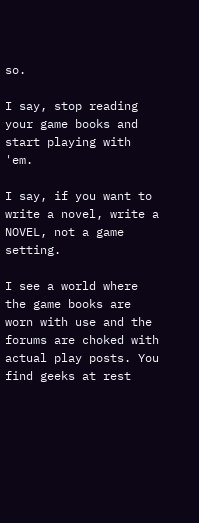so.

I say, stop reading your game books and start playing with 'em.

I say, if you want to write a novel, write a NOVEL, not a game setting.

I see a world where the game books are worn with use and the forums are choked with actual play posts. You find geeks at rest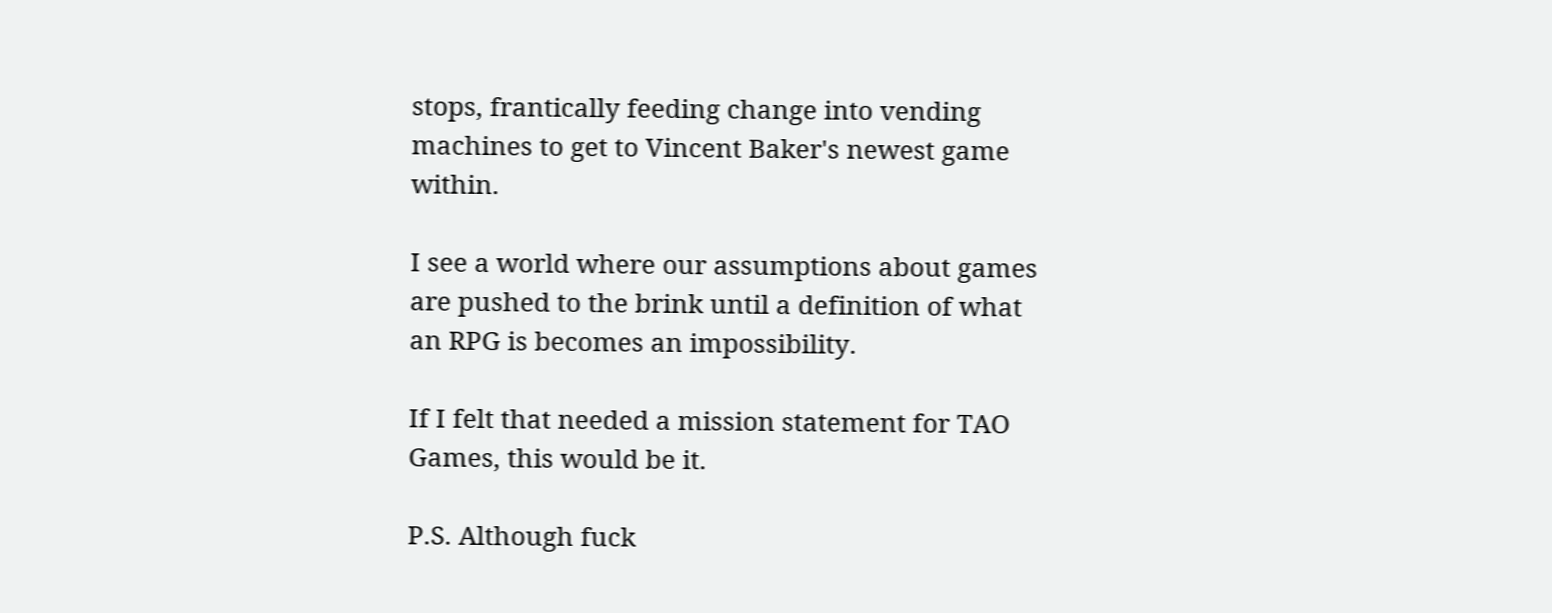stops, frantically feeding change into vending machines to get to Vincent Baker's newest game within.

I see a world where our assumptions about games are pushed to the brink until a definition of what an RPG is becomes an impossibility.

If I felt that needed a mission statement for TAO Games, this would be it.

P.S. Although fuck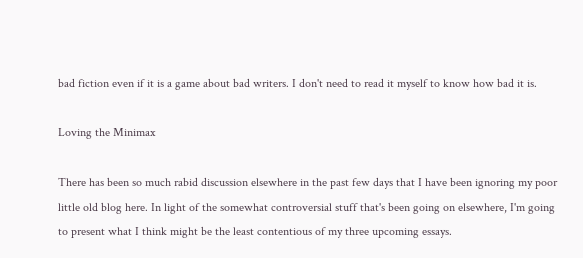bad fiction even if it is a game about bad writers. I don't need to read it myself to know how bad it is.

Loving the Minimax

There has been so much rabid discussion elsewhere in the past few days that I have been ignoring my poor little old blog here. In light of the somewhat controversial stuff that's been going on elsewhere, I'm going to present what I think might be the least contentious of my three upcoming essays.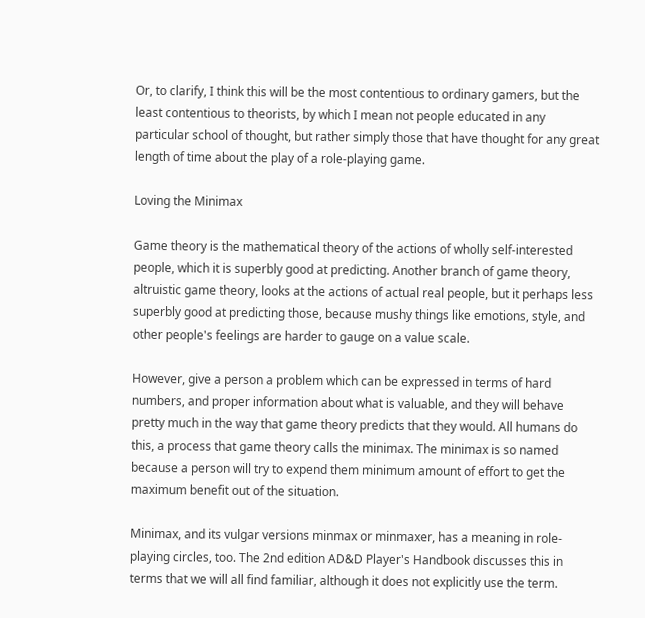Or, to clarify, I think this will be the most contentious to ordinary gamers, but the least contentious to theorists, by which I mean not people educated in any particular school of thought, but rather simply those that have thought for any great length of time about the play of a role-playing game.

Loving the Minimax

Game theory is the mathematical theory of the actions of wholly self-interested people, which it is superbly good at predicting. Another branch of game theory, altruistic game theory, looks at the actions of actual real people, but it perhaps less superbly good at predicting those, because mushy things like emotions, style, and other people's feelings are harder to gauge on a value scale.

However, give a person a problem which can be expressed in terms of hard numbers, and proper information about what is valuable, and they will behave pretty much in the way that game theory predicts that they would. All humans do this, a process that game theory calls the minimax. The minimax is so named because a person will try to expend them minimum amount of effort to get the maximum benefit out of the situation.

Minimax, and its vulgar versions minmax or minmaxer, has a meaning in role-playing circles, too. The 2nd edition AD&D Player's Handbook discusses this in terms that we will all find familiar, although it does not explicitly use the term.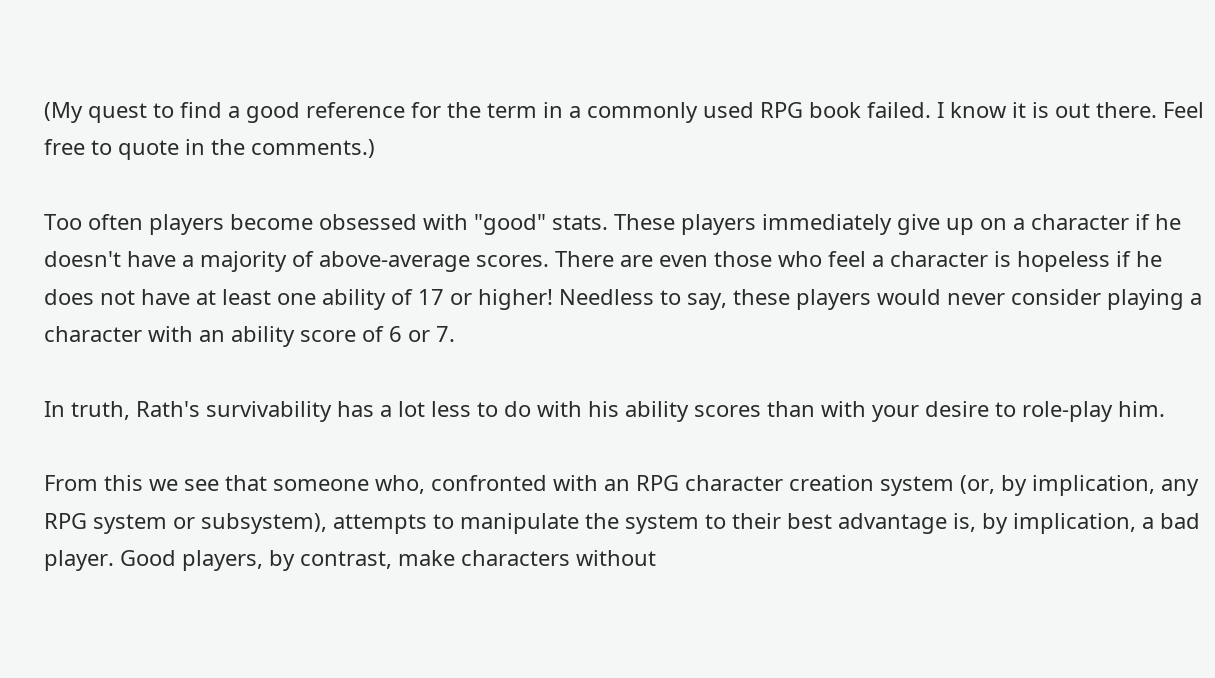(My quest to find a good reference for the term in a commonly used RPG book failed. I know it is out there. Feel free to quote in the comments.)

Too often players become obsessed with "good" stats. These players immediately give up on a character if he doesn't have a majority of above-average scores. There are even those who feel a character is hopeless if he does not have at least one ability of 17 or higher! Needless to say, these players would never consider playing a character with an ability score of 6 or 7.

In truth, Rath's survivability has a lot less to do with his ability scores than with your desire to role-play him.

From this we see that someone who, confronted with an RPG character creation system (or, by implication, any RPG system or subsystem), attempts to manipulate the system to their best advantage is, by implication, a bad player. Good players, by contrast, make characters without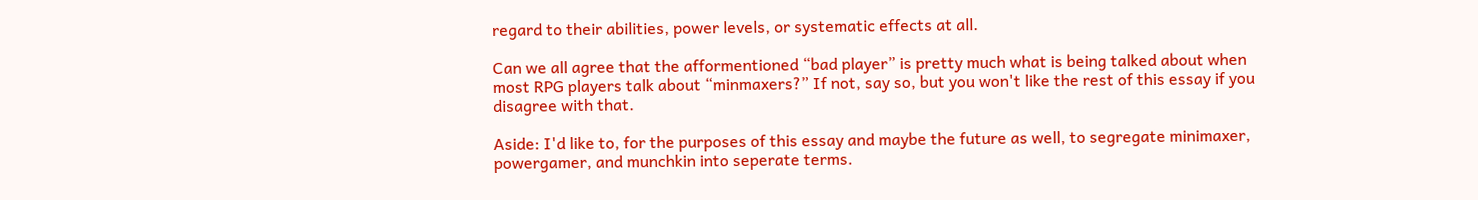regard to their abilities, power levels, or systematic effects at all.

Can we all agree that the afformentioned “bad player” is pretty much what is being talked about when most RPG players talk about “minmaxers?” If not, say so, but you won't like the rest of this essay if you disagree with that.

Aside: I'd like to, for the purposes of this essay and maybe the future as well, to segregate minimaxer, powergamer, and munchkin into seperate terms.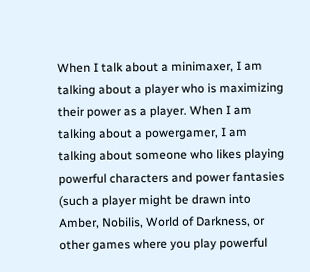When I talk about a minimaxer, I am talking about a player who is maximizing their power as a player. When I am talking about a powergamer, I am talking about someone who likes playing powerful characters and power fantasies (such a player might be drawn into Amber, Nobilis, World of Darkness, or other games where you play powerful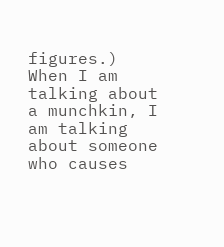figures.) When I am talking about a munchkin, I am talking about someone who causes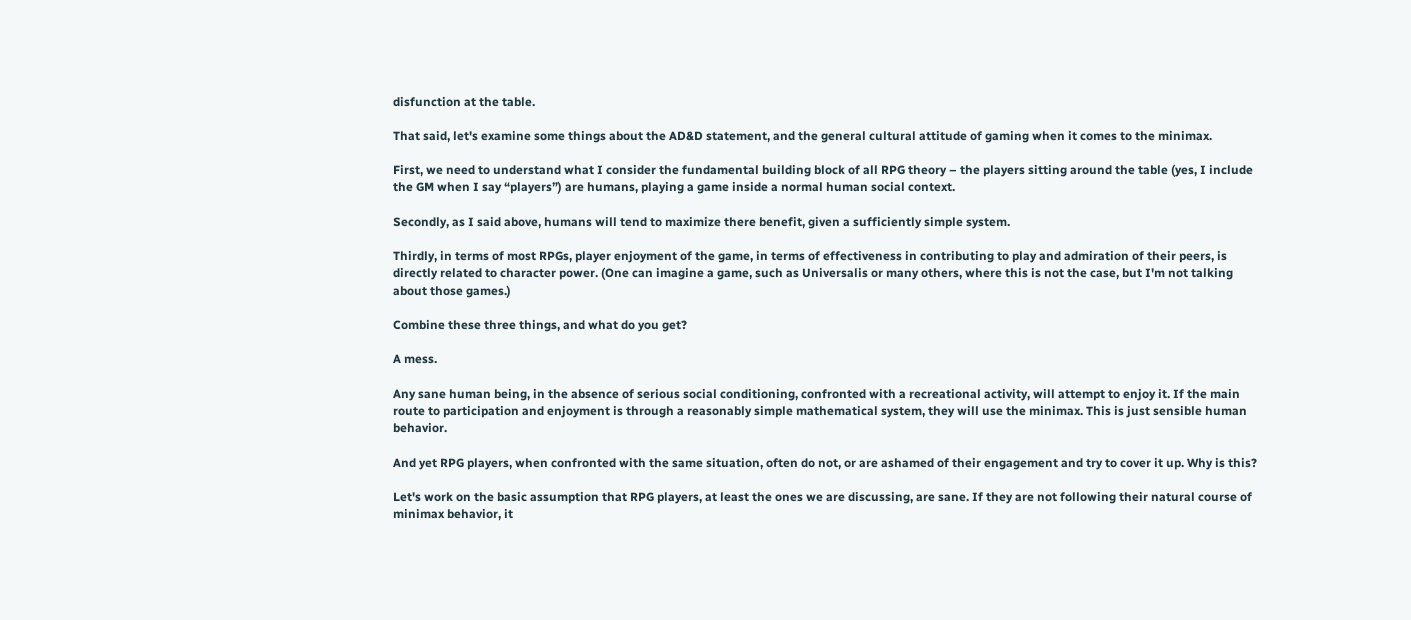disfunction at the table.

That said, let's examine some things about the AD&D statement, and the general cultural attitude of gaming when it comes to the minimax.

First, we need to understand what I consider the fundamental building block of all RPG theory – the players sitting around the table (yes, I include the GM when I say “players”) are humans, playing a game inside a normal human social context.

Secondly, as I said above, humans will tend to maximize there benefit, given a sufficiently simple system.

Thirdly, in terms of most RPGs, player enjoyment of the game, in terms of effectiveness in contributing to play and admiration of their peers, is directly related to character power. (One can imagine a game, such as Universalis or many others, where this is not the case, but I'm not talking about those games.)

Combine these three things, and what do you get?

A mess.

Any sane human being, in the absence of serious social conditioning, confronted with a recreational activity, will attempt to enjoy it. If the main route to participation and enjoyment is through a reasonably simple mathematical system, they will use the minimax. This is just sensible human behavior.

And yet RPG players, when confronted with the same situation, often do not, or are ashamed of their engagement and try to cover it up. Why is this?

Let's work on the basic assumption that RPG players, at least the ones we are discussing, are sane. If they are not following their natural course of minimax behavior, it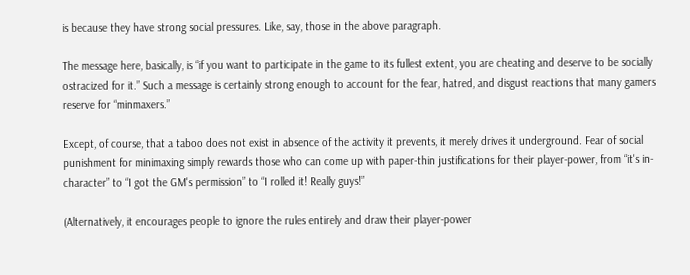is because they have strong social pressures. Like, say, those in the above paragraph.

The message here, basically, is “if you want to participate in the game to its fullest extent, you are cheating and deserve to be socially ostracized for it.” Such a message is certainly strong enough to account for the fear, hatred, and disgust reactions that many gamers reserve for “minmaxers.”

Except, of course, that a taboo does not exist in absence of the activity it prevents, it merely drives it underground. Fear of social punishment for minimaxing simply rewards those who can come up with paper-thin justifications for their player-power, from “it's in-character” to “I got the GM's permission” to “I rolled it! Really guys!”

(Alternatively, it encourages people to ignore the rules entirely and draw their player-power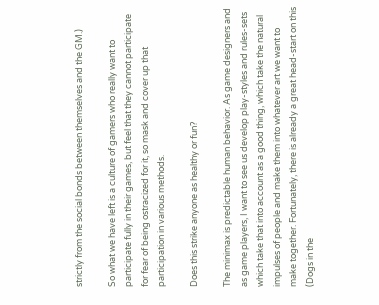strictly from the social bonds between themselves and the GM.)

So what we have left is a culture of gamers who really want to participate fully in their games, but feel that they cannot participate for fear of being ostracized for it, so mask and cover up that participation in various methods.

Does this strike anyone as healthy or fun?

The minimax is predictable human behavior. As game designers and as game players, I want to see us develop play-styles and rules-sets which take that into account as a good thing, which take the natural impulses of people and make them into whatever art we want to make together. Fortunately, there is already a great head-start on this (Dogs in the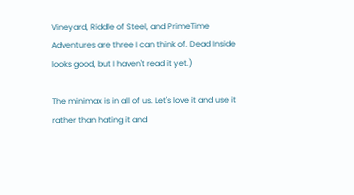Vineyard, Riddle of Steel, and PrimeTime Adventures are three I can think of. Dead Inside looks good, but I haven't read it yet.)

The minimax is in all of us. Let's love it and use it rather than hating it and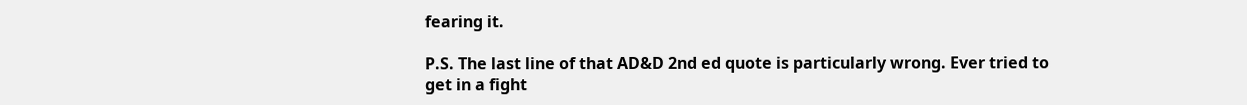fearing it.

P.S. The last line of that AD&D 2nd ed quote is particularly wrong. Ever tried to get in a fight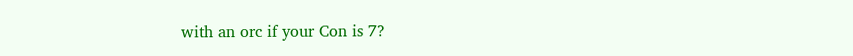with an orc if your Con is 7?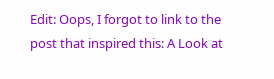Edit: Oops, I forgot to link to the post that inspired this: A Look at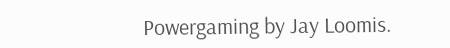Powergaming by Jay Loomis.